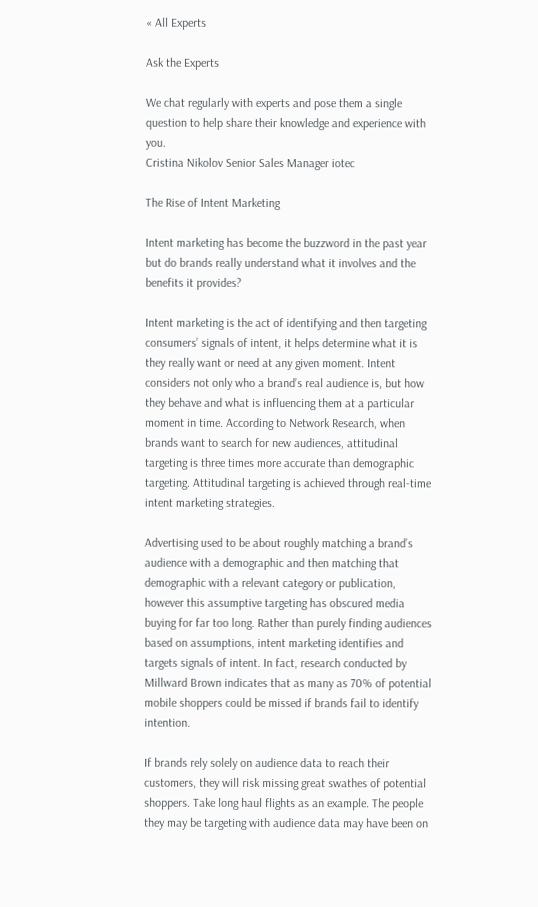« All Experts

Ask the Experts

We chat regularly with experts and pose them a single question to help share their knowledge and experience with you.
Cristina Nikolov Senior Sales Manager iotec

The Rise of Intent Marketing

Intent marketing has become the buzzword in the past year but do brands really understand what it involves and the benefits it provides?

Intent marketing is the act of identifying and then targeting consumers’ signals of intent, it helps determine what it is they really want or need at any given moment. Intent considers not only who a brand’s real audience is, but how they behave and what is influencing them at a particular moment in time. According to Network Research, when brands want to search for new audiences, attitudinal targeting is three times more accurate than demographic targeting. Attitudinal targeting is achieved through real-time intent marketing strategies.

Advertising used to be about roughly matching a brand’s audience with a demographic and then matching that demographic with a relevant category or publication, however this assumptive targeting has obscured media buying for far too long. Rather than purely finding audiences based on assumptions, intent marketing identifies and targets signals of intent. In fact, research conducted by Millward Brown indicates that as many as 70% of potential mobile shoppers could be missed if brands fail to identify intention.

If brands rely solely on audience data to reach their customers, they will risk missing great swathes of potential shoppers. Take long haul flights as an example. The people they may be targeting with audience data may have been on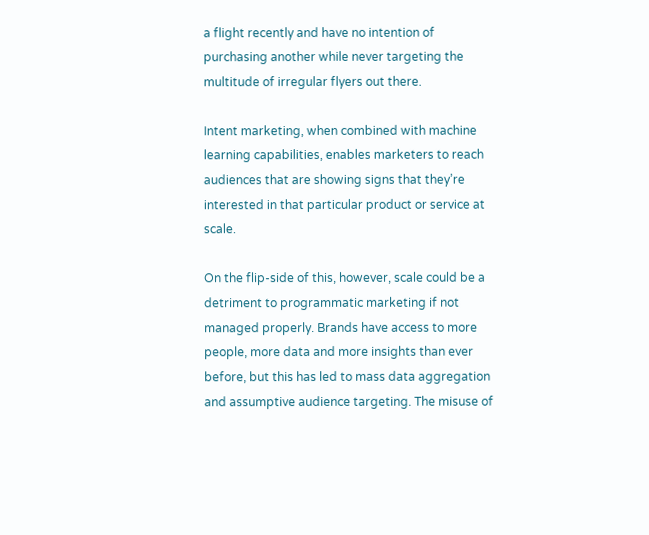a flight recently and have no intention of purchasing another while never targeting the multitude of irregular flyers out there.

Intent marketing, when combined with machine learning capabilities, enables marketers to reach audiences that are showing signs that they’re interested in that particular product or service at scale.

On the flip-side of this, however, scale could be a detriment to programmatic marketing if not managed properly. Brands have access to more people, more data and more insights than ever before, but this has led to mass data aggregation and assumptive audience targeting. The misuse of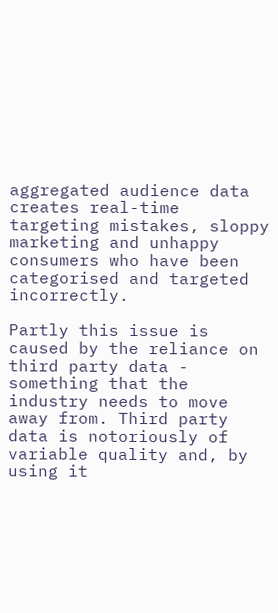aggregated audience data creates real-time targeting mistakes, sloppy marketing and unhappy consumers who have been categorised and targeted incorrectly.

Partly this issue is caused by the reliance on third party data - something that the industry needs to move away from. Third party data is notoriously of variable quality and, by using it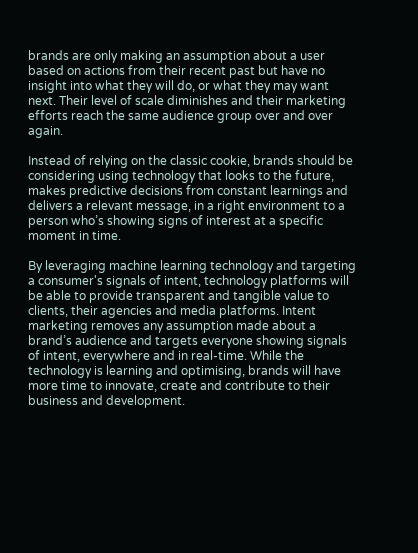brands are only making an assumption about a user based on actions from their recent past but have no insight into what they will do, or what they may want next. Their level of scale diminishes and their marketing efforts reach the same audience group over and over again.

Instead of relying on the classic cookie, brands should be considering using technology that looks to the future, makes predictive decisions from constant learnings and delivers a relevant message, in a right environment to a person who’s showing signs of interest at a specific moment in time.

By leveraging machine learning technology and targeting a consumer's signals of intent, technology platforms will be able to provide transparent and tangible value to clients, their agencies and media platforms. Intent marketing removes any assumption made about a brand’s audience and targets everyone showing signals of intent, everywhere and in real-time. While the technology is learning and optimising, brands will have more time to innovate, create and contribute to their business and development.